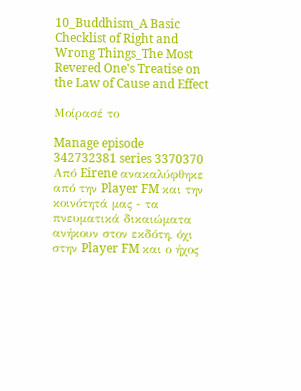10_Buddhism_A Basic Checklist of Right and Wrong Things_The Most Revered One's Treatise on the Law of Cause and Effect

Μοίρασέ το

Manage episode 342732381 series 3370370
Από Eirene ανακαλύφθηκε από την Player FM και την κοινότητά μας - τα πνευματικά δικαιώματα ανήκουν στον εκδότη, όχι στην Player FM και ο ήχος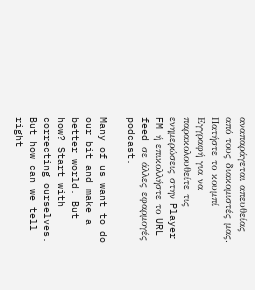αναπαράγεται απευθείας από τους διακομιστές μας. Πατήστε το κουμπί Εγγραφή για να παρακολουθείτε τις ενημερώσεις στην Player FM ή επικολλήστε το URL feed σε άλλες εφαρμογές podcast.

Many of us want to do our bit and make a better world. But how? Start with correcting ourselves. But how can we tell right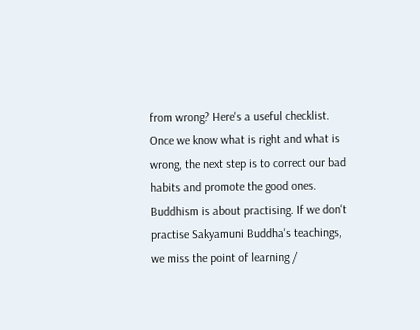from wrong? Here's a useful checklist. Once we know what is right and what is wrong, the next step is to correct our bad habits and promote the good ones. Buddhism is about practising. If we don't practise Sakyamuni Buddha's teachings, we miss the point of learning /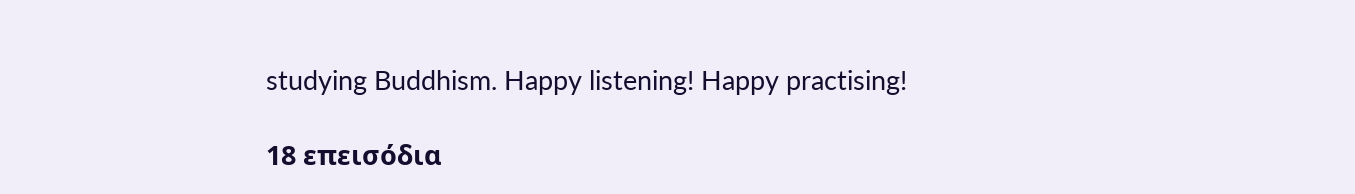studying Buddhism. Happy listening! Happy practising!

18 επεισόδια